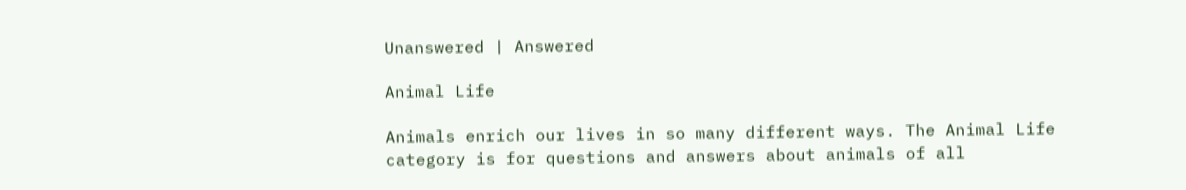Unanswered | Answered

Animal Life

Animals enrich our lives in so many different ways. The Animal Life category is for questions and answers about animals of all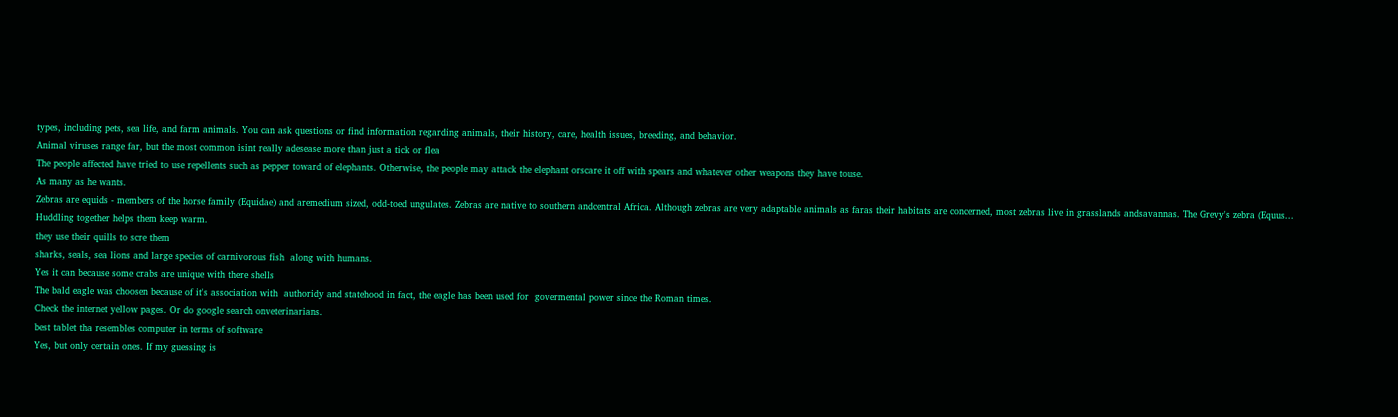types, including pets, sea life, and farm animals. You can ask questions or find information regarding animals, their history, care, health issues, breeding, and behavior.
Animal viruses range far, but the most common isint really adesease more than just a tick or flea
The people affected have tried to use repellents such as pepper toward of elephants. Otherwise, the people may attack the elephant orscare it off with spears and whatever other weapons they have touse.
As many as he wants.
Zebras are equids - members of the horse family (Equidae) and aremedium sized, odd-toed ungulates. Zebras are native to southern andcentral Africa. Although zebras are very adaptable animals as faras their habitats are concerned, most zebras live in grasslands andsavannas. The Grevy's zebra (Equus...
Huddling together helps them keep warm.
they use their quills to scre them
sharks, seals, sea lions and large species of carnivorous fish  along with humans.
Yes it can because some crabs are unique with there shells
The bald eagle was choosen because of it's association with  authoridy and statehood in fact, the eagle has been used for  govermental power since the Roman times.
Check the internet yellow pages. Or do google search onveterinarians.
best tablet tha resembles computer in terms of software
Yes, but only certain ones. If my guessing is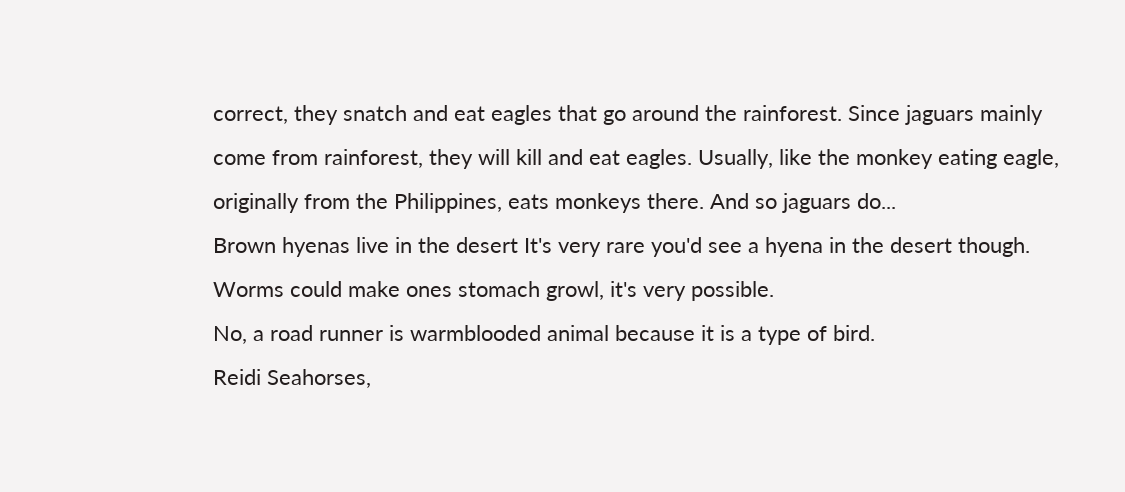correct, they snatch and eat eagles that go around the rainforest. Since jaguars mainly come from rainforest, they will kill and eat eagles. Usually, like the monkey eating eagle, originally from the Philippines, eats monkeys there. And so jaguars do...
Brown hyenas live in the desert It's very rare you'd see a hyena in the desert though.
Worms could make ones stomach growl, it's very possible.
No, a road runner is warmblooded animal because it is a type of bird.
Reidi Seahorses,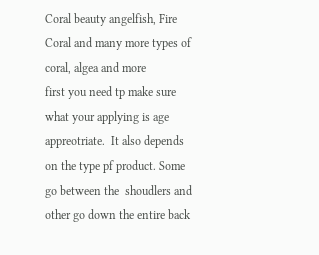Coral beauty angelfish, Fire Coral and many more types of coral, algea and more
first you need tp make sure what your applying is age appreotriate.  It also depends on the type pf product. Some go between the  shoudlers and other go down the entire back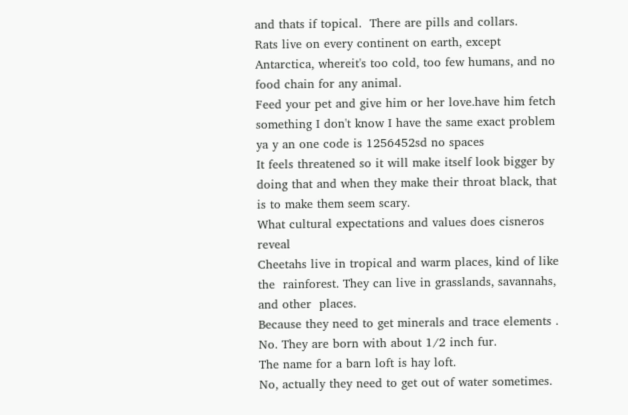and thats if topical.  There are pills and collars.
Rats live on every continent on earth, except Antarctica, whereit's too cold, too few humans, and no food chain for any animal.
Feed your pet and give him or her love.have him fetch something I don't know I have the same exact problem
ya y an one code is 1256452sd no spaces
It feels threatened so it will make itself look bigger by doing that and when they make their throat black, that is to make them seem scary.
What cultural expectations and values does cisneros reveal
Cheetahs live in tropical and warm places, kind of like the  rainforest. They can live in grasslands, savannahs, and other  places.
Because they need to get minerals and trace elements .
No. They are born with about 1/2 inch fur.
The name for a barn loft is hay loft.
No, actually they need to get out of water sometimes.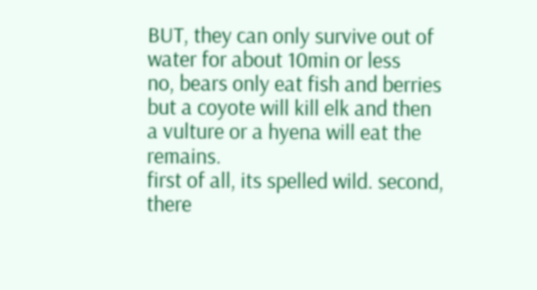BUT, they can only survive out of water for about 10min or less
no, bears only eat fish and berries but a coyote will kill elk and then a vulture or a hyena will eat the remains.
first of all, its spelled wild. second, there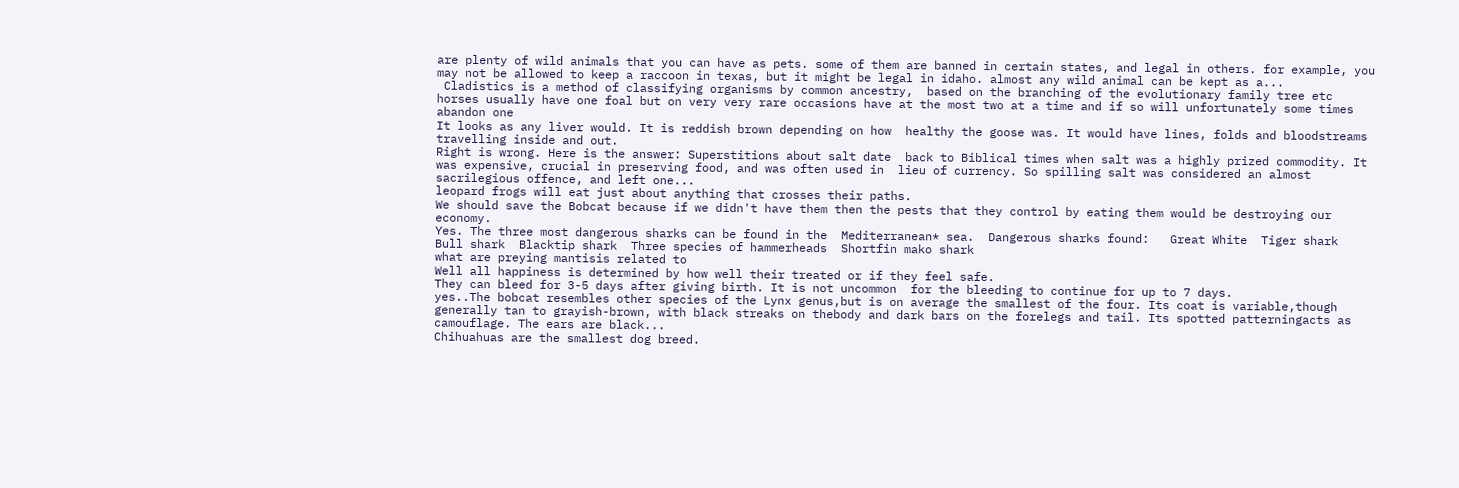are plenty of wild animals that you can have as pets. some of them are banned in certain states, and legal in others. for example, you may not be allowed to keep a raccoon in texas, but it might be legal in idaho. almost any wild animal can be kept as a...
 Cladistics is a method of classifying organisms by common ancestry,  based on the branching of the evolutionary family tree etc
horses usually have one foal but on very very rare occasions have at the most two at a time and if so will unfortunately some times abandon one
It looks as any liver would. It is reddish brown depending on how  healthy the goose was. It would have lines, folds and bloodstreams  travelling inside and out.
Right is wrong. Here is the answer: Superstitions about salt date  back to Biblical times when salt was a highly prized commodity. It  was expensive, crucial in preserving food, and was often used in  lieu of currency. So spilling salt was considered an almost  sacrilegious offence, and left one...
leopard frogs will eat just about anything that crosses their paths.
We should save the Bobcat because if we didn't have them then the pests that they control by eating them would be destroying our economy.
Yes. The three most dangerous sharks can be found in the  Mediterranean* sea.  Dangerous sharks found:   Great White  Tiger shark  Bull shark  Blacktip shark  Three species of hammerheads  Shortfin mako shark
what are preying mantisis related to
Well all happiness is determined by how well their treated or if they feel safe.
They can bleed for 3-5 days after giving birth. It is not uncommon  for the bleeding to continue for up to 7 days.
yes..The bobcat resembles other species of the Lynx genus,but is on average the smallest of the four. Its coat is variable,though generally tan to grayish-brown, with black streaks on thebody and dark bars on the forelegs and tail. Its spotted patterningacts as camouflage. The ears are black...
Chihuahuas are the smallest dog breed.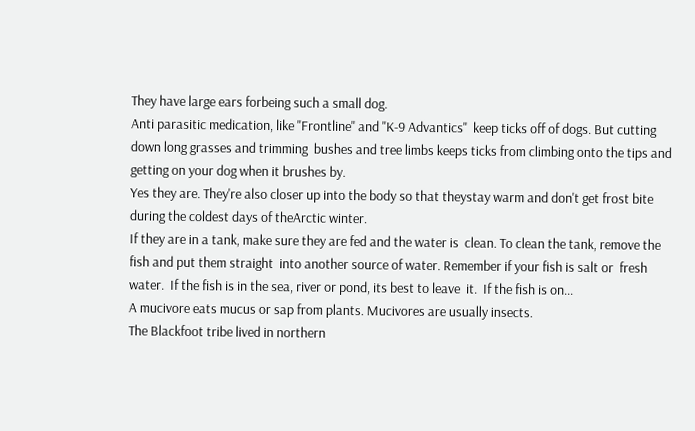They have large ears forbeing such a small dog.
Anti parasitic medication, like "Frontline" and "K-9 Advantics"  keep ticks off of dogs. But cutting down long grasses and trimming  bushes and tree limbs keeps ticks from climbing onto the tips and  getting on your dog when it brushes by.
Yes they are. They're also closer up into the body so that theystay warm and don't get frost bite during the coldest days of theArctic winter.
If they are in a tank, make sure they are fed and the water is  clean. To clean the tank, remove the fish and put them straight  into another source of water. Remember if your fish is salt or  fresh water.  If the fish is in the sea, river or pond, its best to leave  it.  If the fish is on...
A mucivore eats mucus or sap from plants. Mucivores are usually insects.
The Blackfoot tribe lived in northern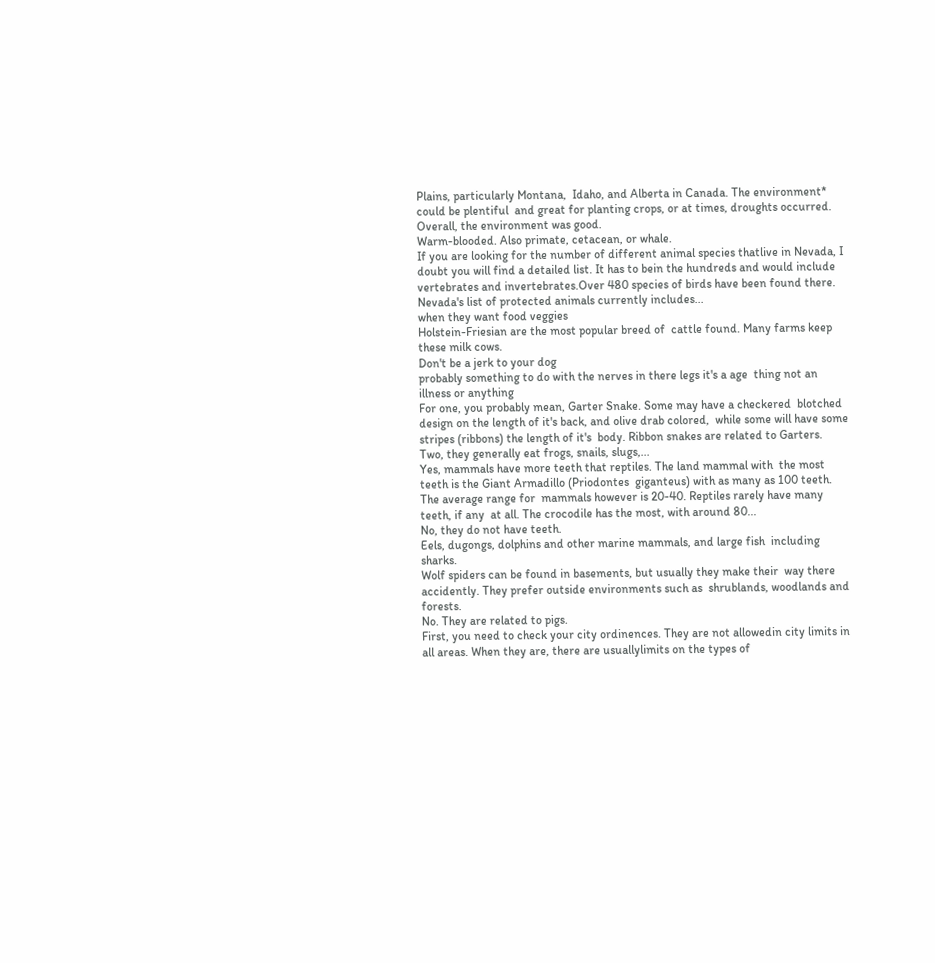Plains, particularly Montana,  Idaho, and Alberta in Canada. The environment* could be plentiful  and great for planting crops, or at times, droughts occurred.  Overall, the environment was good.
Warm-blooded. Also primate, cetacean, or whale.
If you are looking for the number of different animal species thatlive in Nevada, I doubt you will find a detailed list. It has to bein the hundreds and would include vertebrates and invertebrates.Over 480 species of birds have been found there. Nevada's list of protected animals currently includes...
when they want food veggies
Holstein-Friesian are the most popular breed of  cattle found. Many farms keep these milk cows.
Don't be a jerk to your dog
probably something to do with the nerves in there legs it's a age  thing not an illness or anything
For one, you probably mean, Garter Snake. Some may have a checkered  blotched design on the length of it's back, and olive drab colored,  while some will have some stripes (ribbons) the length of it's  body. Ribbon snakes are related to Garters.   Two, they generally eat frogs, snails, slugs,...
Yes, mammals have more teeth that reptiles. The land mammal with  the most teeth is the Giant Armadillo (Priodontes  giganteus) with as many as 100 teeth. The average range for  mammals however is 20-40. Reptiles rarely have many teeth, if any  at all. The crocodile has the most, with around 80...
No, they do not have teeth.
Eels, dugongs, dolphins and other marine mammals, and large fish  including sharks.
Wolf spiders can be found in basements, but usually they make their  way there accidently. They prefer outside environments such as  shrublands, woodlands and forests.
No. They are related to pigs.
First, you need to check your city ordinences. They are not allowedin city limits in all areas. When they are, there are usuallylimits on the types of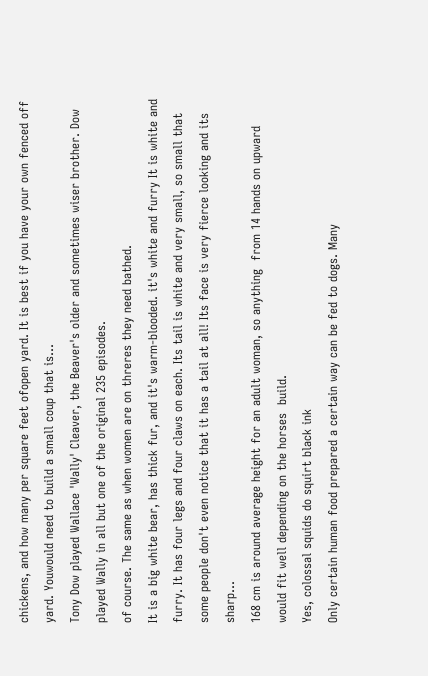chickens, and how many per square feet ofopen yard. It is best if you have your own fenced off yard. Youwould need to build a small coup that is...
Tony Dow played Wallace 'Wally' Cleaver, the Beaver's older and sometimes wiser brother. Dow played Wally in all but one of the original 235 episodes.
of course. The same as when women are on threres they need bathed.
It is a big white bear, has thick fur, and it's warm-blooded. it's white and furry It is white and furry. It has four legs and four claws on each. Its tail is white and very small, so small that some people don't even notice that it has a tail at all! Its face is very fierce looking and its sharp...
168 cm is around average height for an adult woman, so anything  from 14 hands on upward would fit well depending on the horses  build.
Yes, colossal squids do squirt black ink
Only certain human food prepared a certain way can be fed to dogs. Many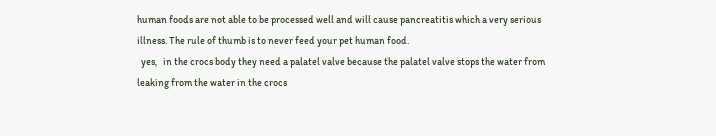human foods are not able to be processed well and will cause pancreatitis which a very serious illness. The rule of thumb is to never feed your pet human food.
  yes,   in the crocs body they need a palatel valve because the palatel valve stops the water from leaking from the water in the crocs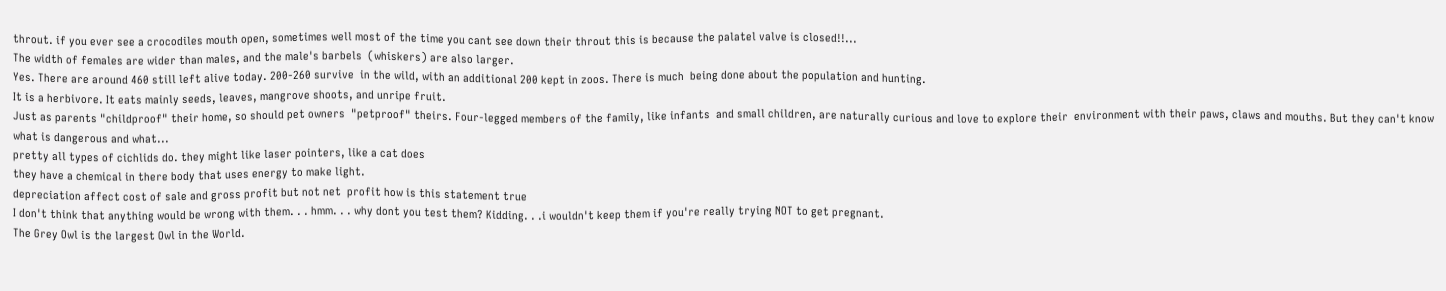throut. if you ever see a crocodiles mouth open, sometimes well most of the time you cant see down their throut this is because the palatel valve is closed!!...
The width of females are wider than males, and the male's barbels  (whiskers) are also larger.
Yes. There are around 460 still left alive today. 200-260 survive  in the wild, with an additional 200 kept in zoos. There is much  being done about the population and hunting.
It is a herbivore. It eats mainly seeds, leaves, mangrove shoots, and unripe fruit.
Just as parents "childproof" their home, so should pet owners  "petproof" theirs. Four-legged members of the family, like infants  and small children, are naturally curious and love to explore their  environment with their paws, claws and mouths. But they can't know  what is dangerous and what...
pretty all types of cichlids do. they might like laser pointers, like a cat does
they have a chemical in there body that uses energy to make light.
depreciation affect cost of sale and gross profit but not net  profit how is this statement true
I don't think that anything would be wrong with them. . . hmm. . . why dont you test them? Kidding. . .i wouldn't keep them if you're really trying NOT to get pregnant.
The Grey Owl is the largest Owl in the World.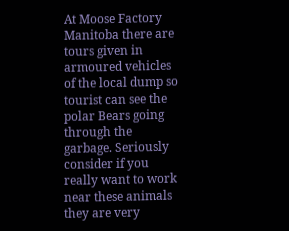At Moose Factory Manitoba there are tours given in armoured vehicles of the local dump so tourist can see the polar Bears going through the garbage. Seriously consider if you really want to work near these animals they are very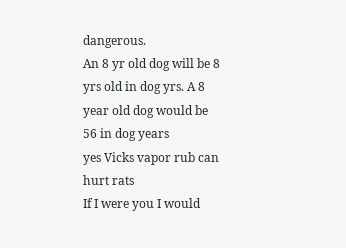dangerous.
An 8 yr old dog will be 8 yrs old in dog yrs. A 8 year old dog would be 56 in dog years
yes Vicks vapor rub can hurt rats
If I were you I would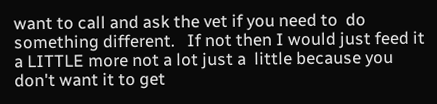want to call and ask the vet if you need to  do something different.   If not then I would just feed it a LITTLE more not a lot just a  little because you don't want it to get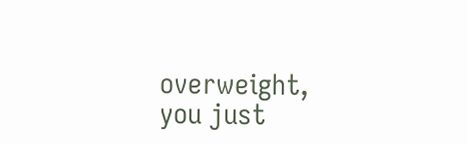overweight, you just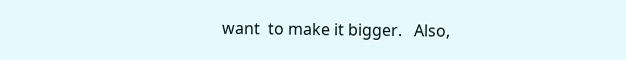want  to make it bigger.   Also,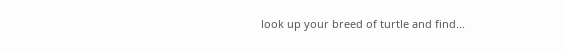look up your breed of turtle and find...